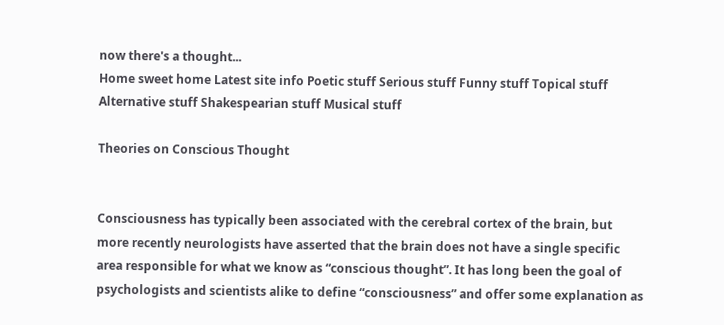now there's a thought...
Home sweet home Latest site info Poetic stuff Serious stuff Funny stuff Topical stuff Alternative stuff Shakespearian stuff Musical stuff

Theories on Conscious Thought


Consciousness has typically been associated with the cerebral cortex of the brain, but more recently neurologists have asserted that the brain does not have a single specific area responsible for what we know as “conscious thought”. It has long been the goal of psychologists and scientists alike to define “consciousness” and offer some explanation as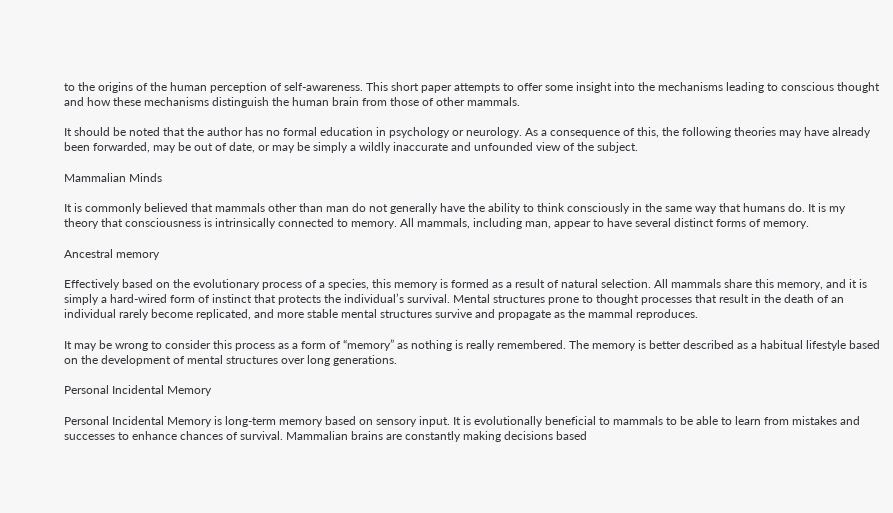to the origins of the human perception of self-awareness. This short paper attempts to offer some insight into the mechanisms leading to conscious thought and how these mechanisms distinguish the human brain from those of other mammals.

It should be noted that the author has no formal education in psychology or neurology. As a consequence of this, the following theories may have already been forwarded, may be out of date, or may be simply a wildly inaccurate and unfounded view of the subject.

Mammalian Minds

It is commonly believed that mammals other than man do not generally have the ability to think consciously in the same way that humans do. It is my theory that consciousness is intrinsically connected to memory. All mammals, including man, appear to have several distinct forms of memory.

Ancestral memory

Effectively based on the evolutionary process of a species, this memory is formed as a result of natural selection. All mammals share this memory, and it is simply a hard-wired form of instinct that protects the individual’s survival. Mental structures prone to thought processes that result in the death of an individual rarely become replicated, and more stable mental structures survive and propagate as the mammal reproduces.

It may be wrong to consider this process as a form of “memory” as nothing is really remembered. The memory is better described as a habitual lifestyle based on the development of mental structures over long generations.

Personal Incidental Memory

Personal Incidental Memory is long-term memory based on sensory input. It is evolutionally beneficial to mammals to be able to learn from mistakes and successes to enhance chances of survival. Mammalian brains are constantly making decisions based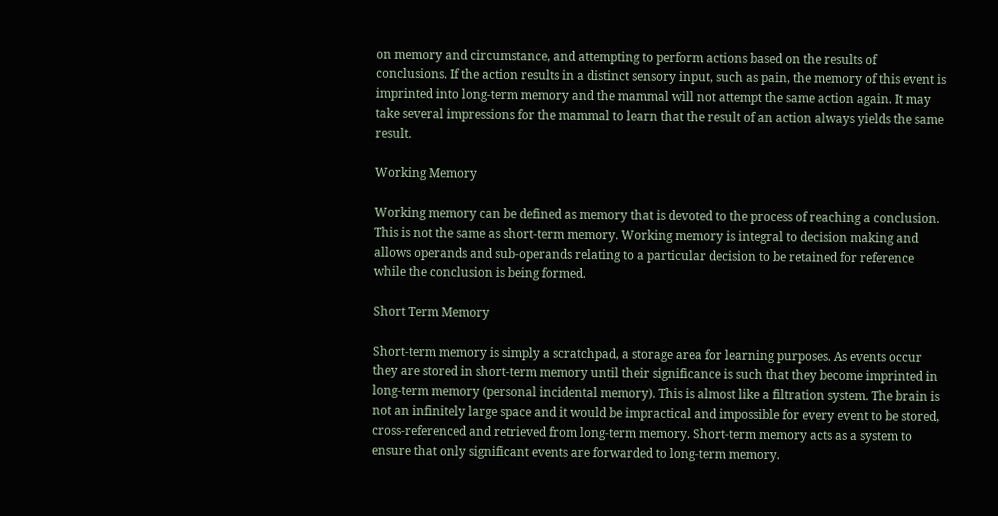on memory and circumstance, and attempting to perform actions based on the results of conclusions. If the action results in a distinct sensory input, such as pain, the memory of this event is imprinted into long-term memory and the mammal will not attempt the same action again. It may take several impressions for the mammal to learn that the result of an action always yields the same result.

Working Memory

Working memory can be defined as memory that is devoted to the process of reaching a conclusion. This is not the same as short-term memory. Working memory is integral to decision making and allows operands and sub-operands relating to a particular decision to be retained for reference while the conclusion is being formed.

Short Term Memory

Short-term memory is simply a scratchpad, a storage area for learning purposes. As events occur they are stored in short-term memory until their significance is such that they become imprinted in long-term memory (personal incidental memory). This is almost like a filtration system. The brain is not an infinitely large space and it would be impractical and impossible for every event to be stored, cross-referenced and retrieved from long-term memory. Short-term memory acts as a system to ensure that only significant events are forwarded to long-term memory.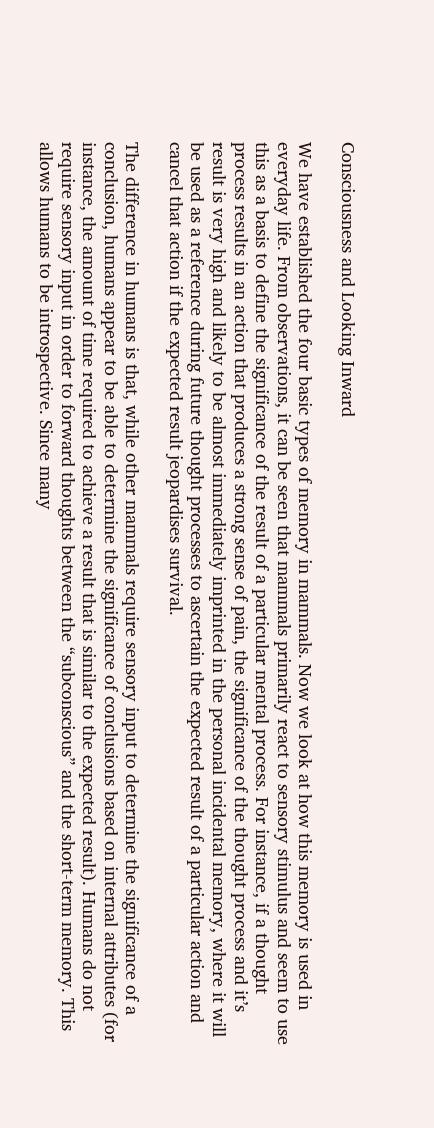Consciousness and Looking Inward

We have established the four basic types of memory in mammals. Now we look at how this memory is used in everyday life. From observations, it can be seen that mammals primarily react to sensory stimulus and seem to use this as a basis to define the significance of the result of a particular mental process. For instance, if a thought process results in an action that produces a strong sense of pain, the significance of the thought process and it’s result is very high and likely to be almost immediately imprinted in the personal incidental memory, where it will be used as a reference during future thought processes to ascertain the expected result of a particular action and cancel that action if the expected result jeopardises survival.

The difference in humans is that, while other mammals require sensory input to determine the significance of a conclusion, humans appear to be able to determine the significance of conclusions based on internal attributes (for instance, the amount of time required to achieve a result that is similar to the expected result). Humans do not require sensory input in order to forward thoughts between the “subconscious” and the short-term memory. This allows humans to be introspective. Since many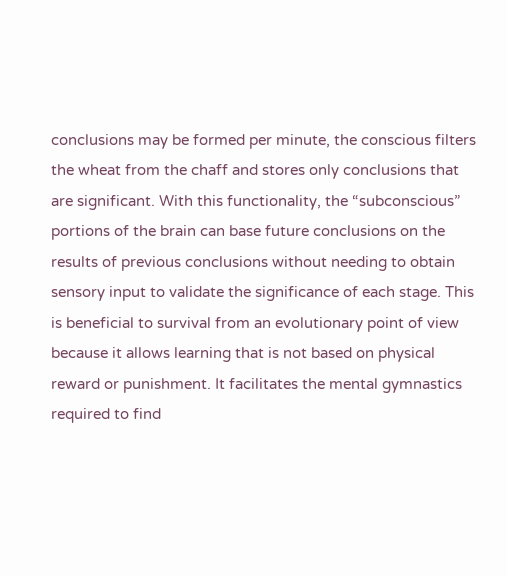conclusions may be formed per minute, the conscious filters the wheat from the chaff and stores only conclusions that are significant. With this functionality, the “subconscious” portions of the brain can base future conclusions on the results of previous conclusions without needing to obtain sensory input to validate the significance of each stage. This is beneficial to survival from an evolutionary point of view because it allows learning that is not based on physical reward or punishment. It facilitates the mental gymnastics required to find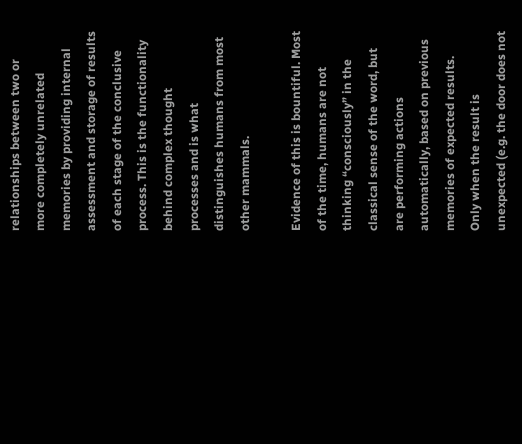relationships between two or more completely unrelated memories by providing internal assessment and storage of results of each stage of the conclusive process. This is the functionality behind complex thought processes and is what distinguishes humans from most other mammals.

Evidence of this is bountiful. Most of the time, humans are not thinking “consciously” in the classical sense of the word, but are performing actions automatically, based on previous memories of expected results. Only when the result is unexpected (e.g. the door does not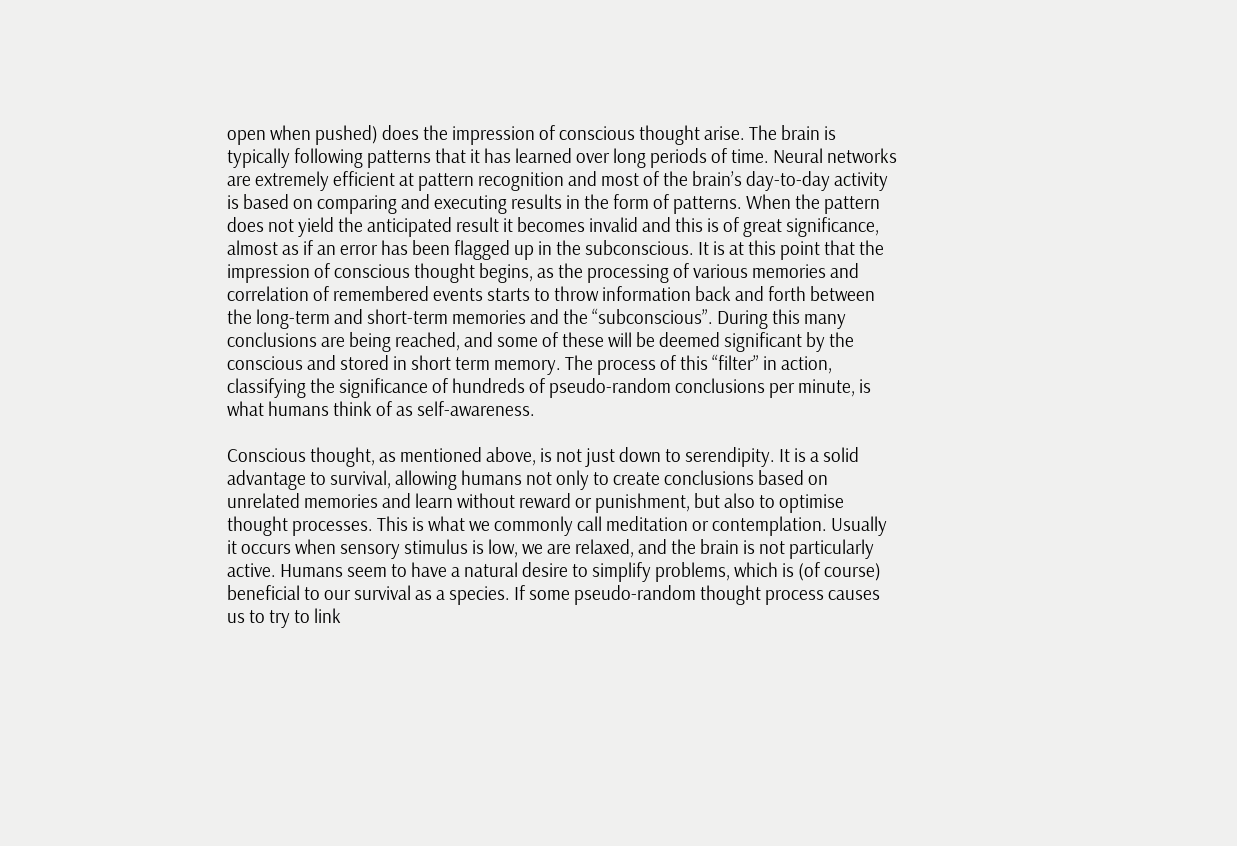open when pushed) does the impression of conscious thought arise. The brain is typically following patterns that it has learned over long periods of time. Neural networks are extremely efficient at pattern recognition and most of the brain’s day-to-day activity is based on comparing and executing results in the form of patterns. When the pattern does not yield the anticipated result it becomes invalid and this is of great significance, almost as if an error has been flagged up in the subconscious. It is at this point that the impression of conscious thought begins, as the processing of various memories and correlation of remembered events starts to throw information back and forth between the long-term and short-term memories and the “subconscious”. During this many conclusions are being reached, and some of these will be deemed significant by the conscious and stored in short term memory. The process of this “filter” in action, classifying the significance of hundreds of pseudo-random conclusions per minute, is what humans think of as self-awareness.

Conscious thought, as mentioned above, is not just down to serendipity. It is a solid advantage to survival, allowing humans not only to create conclusions based on unrelated memories and learn without reward or punishment, but also to optimise thought processes. This is what we commonly call meditation or contemplation. Usually it occurs when sensory stimulus is low, we are relaxed, and the brain is not particularly active. Humans seem to have a natural desire to simplify problems, which is (of course) beneficial to our survival as a species. If some pseudo-random thought process causes us to try to link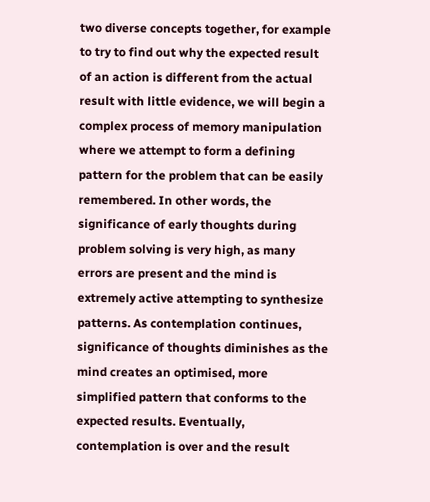two diverse concepts together, for example to try to find out why the expected result of an action is different from the actual result with little evidence, we will begin a complex process of memory manipulation where we attempt to form a defining pattern for the problem that can be easily remembered. In other words, the significance of early thoughts during problem solving is very high, as many errors are present and the mind is extremely active attempting to synthesize patterns. As contemplation continues, significance of thoughts diminishes as the mind creates an optimised, more simplified pattern that conforms to the expected results. Eventually, contemplation is over and the result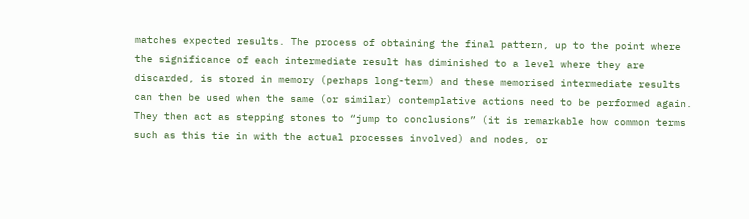matches expected results. The process of obtaining the final pattern, up to the point where the significance of each intermediate result has diminished to a level where they are discarded, is stored in memory (perhaps long-term) and these memorised intermediate results can then be used when the same (or similar) contemplative actions need to be performed again. They then act as stepping stones to “jump to conclusions” (it is remarkable how common terms such as this tie in with the actual processes involved) and nodes, or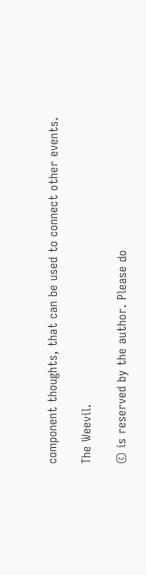component thoughts, that can be used to connect other events.

The Weevil.

© is reserved by the author. Please do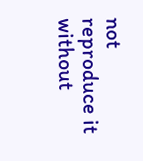not reproduce it without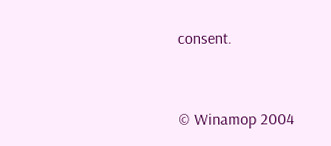consent.


© Winamop 2004